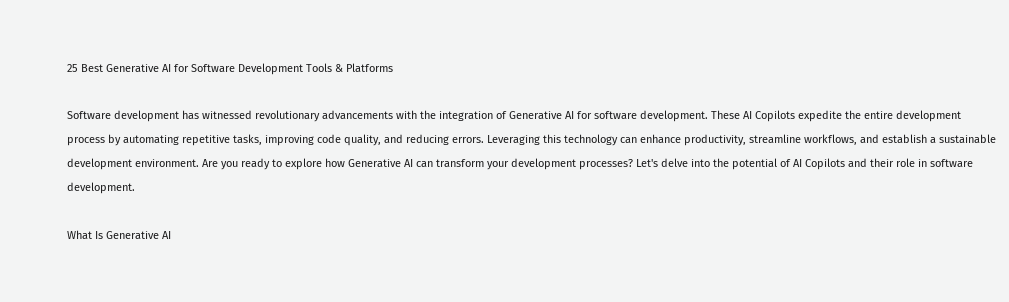25 Best Generative AI for Software Development Tools & Platforms

Software development has witnessed revolutionary advancements with the integration of Generative AI for software development. These AI Copilots expedite the entire development process by automating repetitive tasks, improving code quality, and reducing errors. Leveraging this technology can enhance productivity, streamline workflows, and establish a sustainable development environment. Are you ready to explore how Generative AI can transform your development processes? Let's delve into the potential of AI Copilots and their role in software development.

What Is Generative AI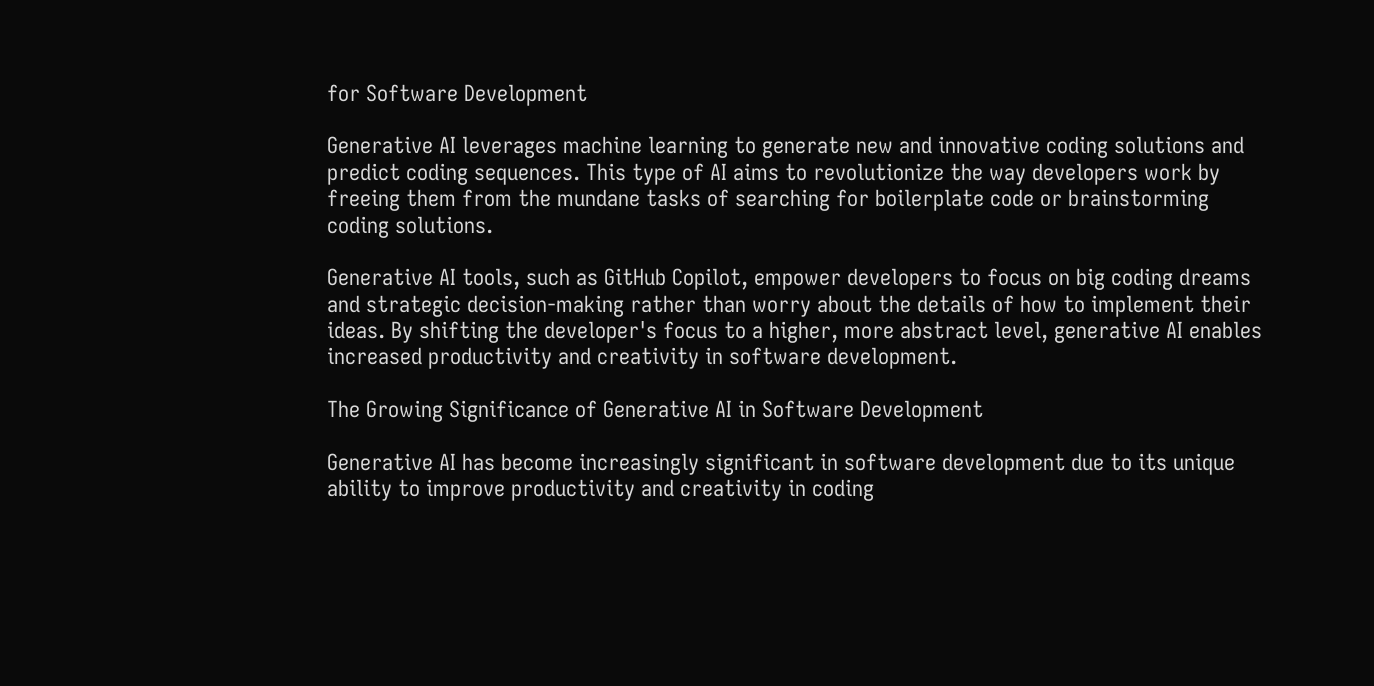for Software Development

Generative AI leverages machine learning to generate new and innovative coding solutions and predict coding sequences. This type of AI aims to revolutionize the way developers work by freeing them from the mundane tasks of searching for boilerplate code or brainstorming coding solutions.

Generative AI tools, such as GitHub Copilot, empower developers to focus on big coding dreams and strategic decision-making rather than worry about the details of how to implement their ideas. By shifting the developer's focus to a higher, more abstract level, generative AI enables increased productivity and creativity in software development.

The Growing Significance of Generative AI in Software Development

Generative AI has become increasingly significant in software development due to its unique ability to improve productivity and creativity in coding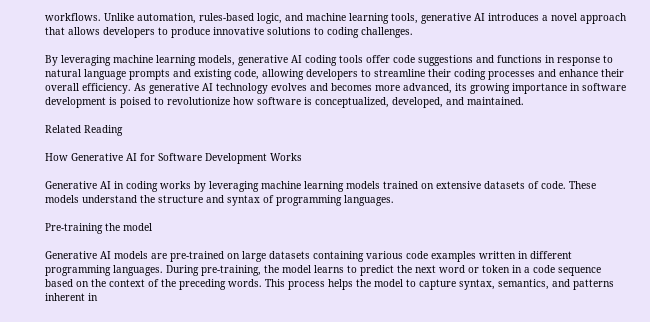workflows. Unlike automation, rules-based logic, and machine learning tools, generative AI introduces a novel approach that allows developers to produce innovative solutions to coding challenges.

By leveraging machine learning models, generative AI coding tools offer code suggestions and functions in response to natural language prompts and existing code, allowing developers to streamline their coding processes and enhance their overall efficiency. As generative AI technology evolves and becomes more advanced, its growing importance in software development is poised to revolutionize how software is conceptualized, developed, and maintained.

Related Reading

How Generative AI for Software Development Works

Generative AI in coding works by leveraging machine learning models trained on extensive datasets of code. These models understand the structure and syntax of programming languages.

Pre-training the model

Generative AI models are pre-trained on large datasets containing various code examples written in different programming languages. During pre-training, the model learns to predict the next word or token in a code sequence based on the context of the preceding words. This process helps the model to capture syntax, semantics, and patterns inherent in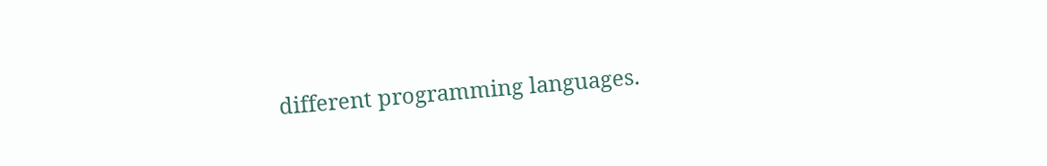different programming languages.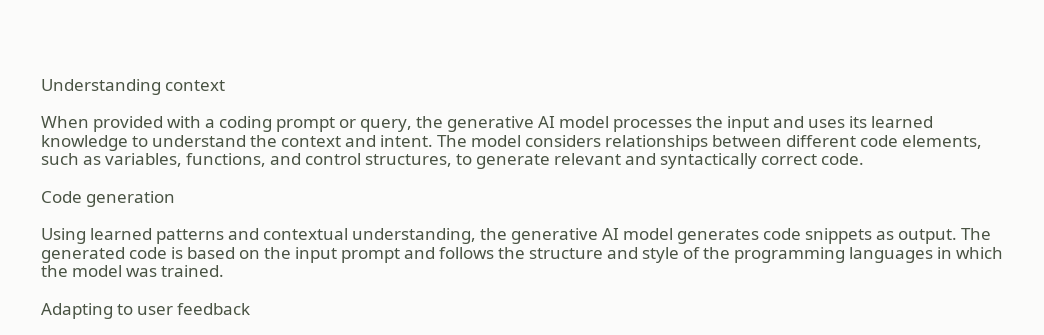Understanding context

When provided with a coding prompt or query, the generative AI model processes the input and uses its learned knowledge to understand the context and intent. The model considers relationships between different code elements, such as variables, functions, and control structures, to generate relevant and syntactically correct code.

Code generation

Using learned patterns and contextual understanding, the generative AI model generates code snippets as output. The generated code is based on the input prompt and follows the structure and style of the programming languages in which the model was trained.

Adapting to user feedback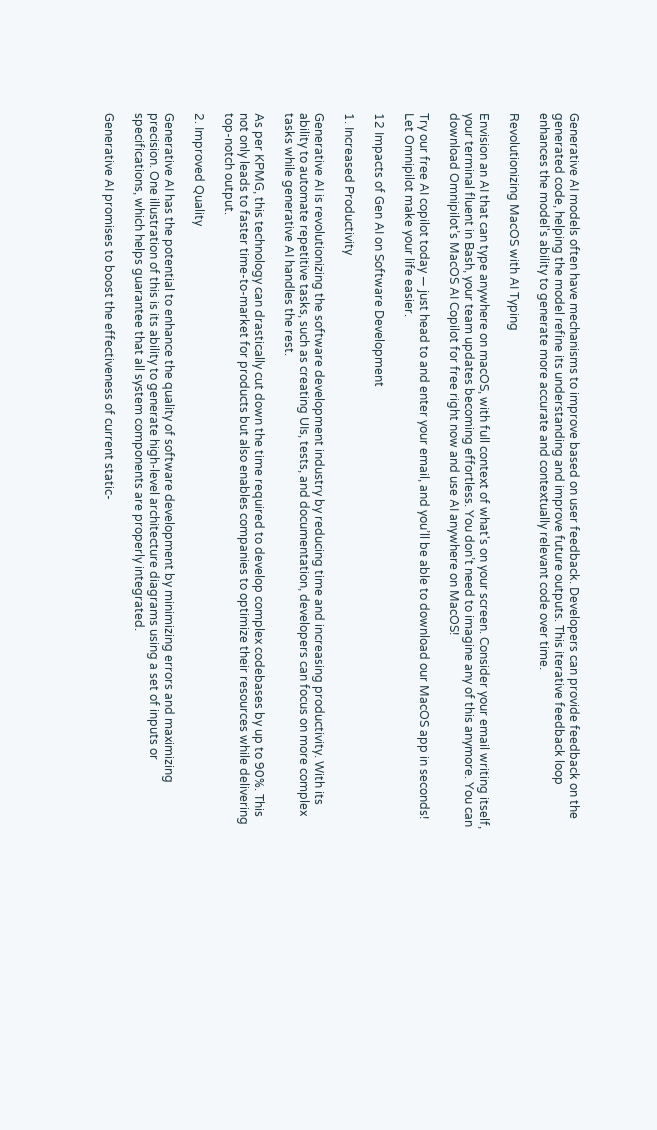Generative AI models often have mechanisms to improve based on user feedback. Developers can provide feedback on the generated code, helping the model refine its understanding and improve future outputs. This iterative feedback loop enhances the model's ability to generate more accurate and contextually relevant code over time.

Revolutionizing MacOS with AI Typing

Envision an AI that can type anywhere on macOS, with full context of what's on your screen. Consider your email writing itself, your terminal fluent in Bash, your team updates becoming effortless. You don’t need to imagine any of this anymore. You can download Omnipilot’s MacOS AI Copilot for free right now and use AI anywhere on MacOS!

Try our free AI copilot today — just head to and enter your email, and you’ll be able to download our MacOS app in seconds! Let Omnipilot make your life easier.

12 Impacts of Gen AI on Software Development

1. Increased Productivity

Generative AI is revolutionizing the software development industry by reducing time and increasing productivity. With its ability to automate repetitive tasks, such as creating UIs, tests, and documentation, developers can focus on more complex tasks while generative AI handles the rest.

As per KPMG, this technology can drastically cut down the time required to develop complex codebases by up to 90%. This not only leads to faster time-to-market for products but also enables companies to optimize their resources while delivering top-notch output.

2. Improved Quality

Generative AI has the potential to enhance the quality of software development by minimizing errors and maximizing precision. One illustration of this is its ability to generate high-level architecture diagrams using a set of inputs or specifications, which helps guarantee that all system components are properly integrated.

Generative AI promises to boost the effectiveness of current static-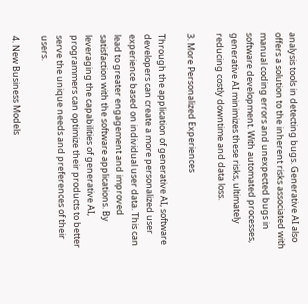analysis tools in detecting bugs. Generative AI also offers a solution to the inherent risks associated with manual coding errors and unexpected bugs in software development. With automated processes, generative AI minimizes these risks, ultimately reducing costly downtime and data loss.

3. More Personalized Experiences

Through the application of generative AI, software developers can create a more personalized user experience based on individual user data. This can lead to greater engagement and improved satisfaction with the software applications. By leveraging the capabilities of generative AI, programmers can optimize their products to better serve the unique needs and preferences of their users.

4. New Business Models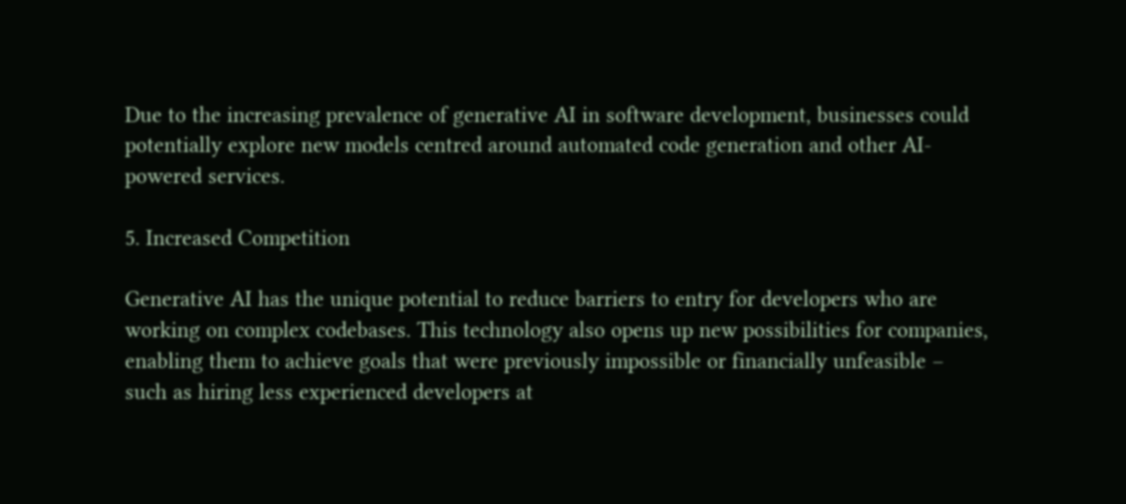Due to the increasing prevalence of generative AI in software development, businesses could potentially explore new models centred around automated code generation and other AI-powered services.

5. Increased Competition

Generative AI has the unique potential to reduce barriers to entry for developers who are working on complex codebases. This technology also opens up new possibilities for companies, enabling them to achieve goals that were previously impossible or financially unfeasible – such as hiring less experienced developers at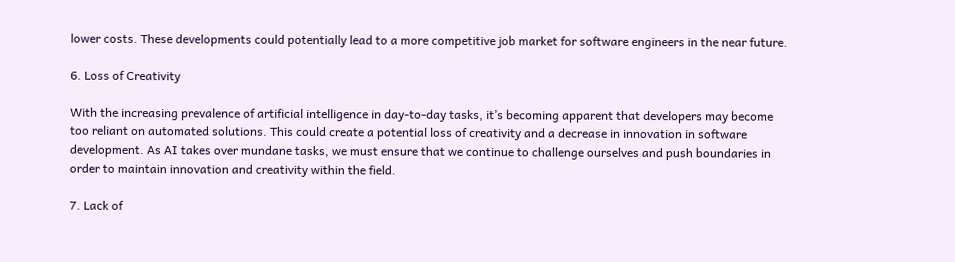lower costs. These developments could potentially lead to a more competitive job market for software engineers in the near future.

6. Loss of Creativity

With the increasing prevalence of artificial intelligence in day-to-day tasks, it’s becoming apparent that developers may become too reliant on automated solutions. This could create a potential loss of creativity and a decrease in innovation in software development. As AI takes over mundane tasks, we must ensure that we continue to challenge ourselves and push boundaries in order to maintain innovation and creativity within the field.

7. Lack of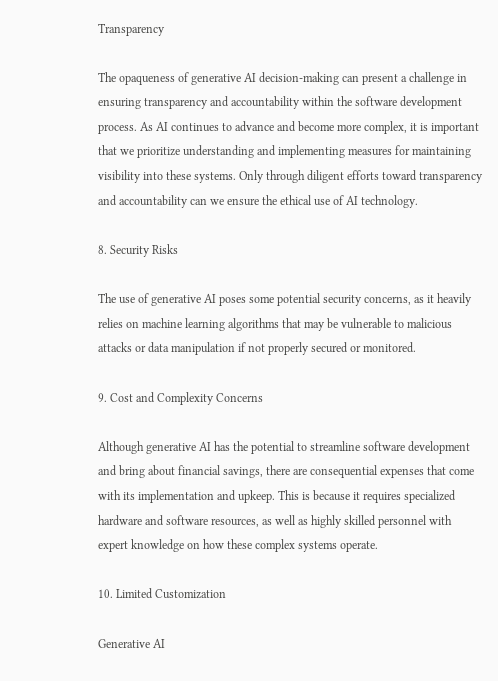Transparency

The opaqueness of generative AI decision-making can present a challenge in ensuring transparency and accountability within the software development process. As AI continues to advance and become more complex, it is important that we prioritize understanding and implementing measures for maintaining visibility into these systems. Only through diligent efforts toward transparency and accountability can we ensure the ethical use of AI technology.

8. Security Risks

The use of generative AI poses some potential security concerns, as it heavily relies on machine learning algorithms that may be vulnerable to malicious attacks or data manipulation if not properly secured or monitored.

9. Cost and Complexity Concerns

Although generative AI has the potential to streamline software development and bring about financial savings, there are consequential expenses that come with its implementation and upkeep. This is because it requires specialized hardware and software resources, as well as highly skilled personnel with expert knowledge on how these complex systems operate.

10. Limited Customization

Generative AI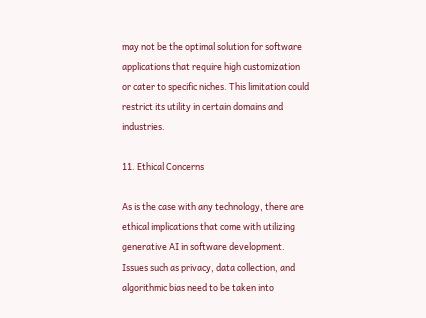may not be the optimal solution for software applications that require high customization or cater to specific niches. This limitation could restrict its utility in certain domains and industries.

11. Ethical Concerns

As is the case with any technology, there are ethical implications that come with utilizing generative AI in software development. Issues such as privacy, data collection, and algorithmic bias need to be taken into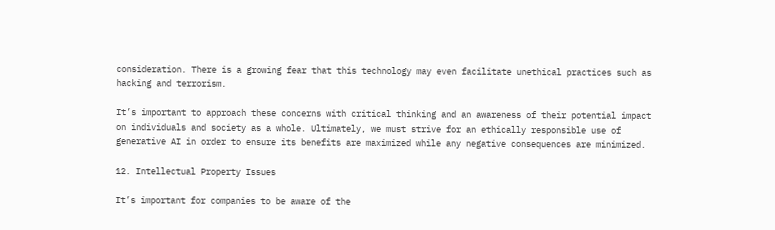consideration. There is a growing fear that this technology may even facilitate unethical practices such as hacking and terrorism.

It’s important to approach these concerns with critical thinking and an awareness of their potential impact on individuals and society as a whole. Ultimately, we must strive for an ethically responsible use of generative AI in order to ensure its benefits are maximized while any negative consequences are minimized.

12. Intellectual Property Issues

It’s important for companies to be aware of the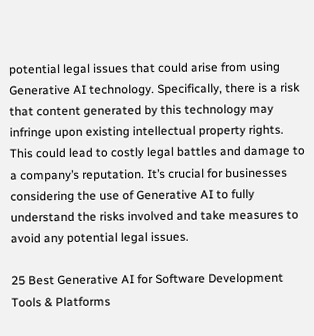potential legal issues that could arise from using Generative AI technology. Specifically, there is a risk that content generated by this technology may infringe upon existing intellectual property rights. This could lead to costly legal battles and damage to a company’s reputation. It’s crucial for businesses considering the use of Generative AI to fully understand the risks involved and take measures to avoid any potential legal issues.

25 Best Generative AI for Software Development Tools & Platforms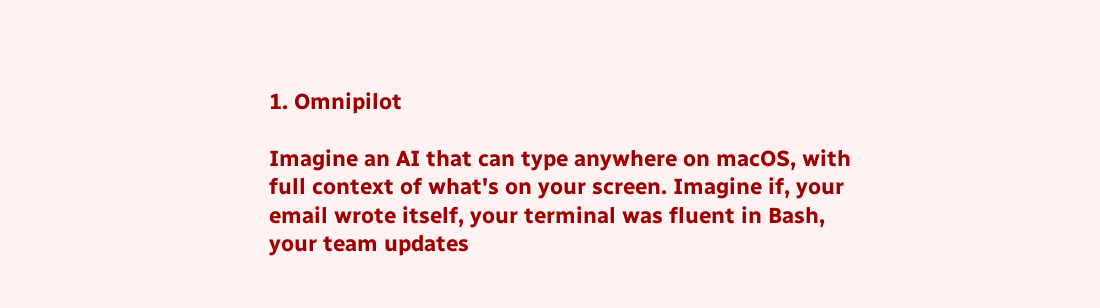1. Omnipilot

Imagine an AI that can type anywhere on macOS, with full context of what's on your screen. Imagine if, your email wrote itself, your terminal was fluent in Bash, your team updates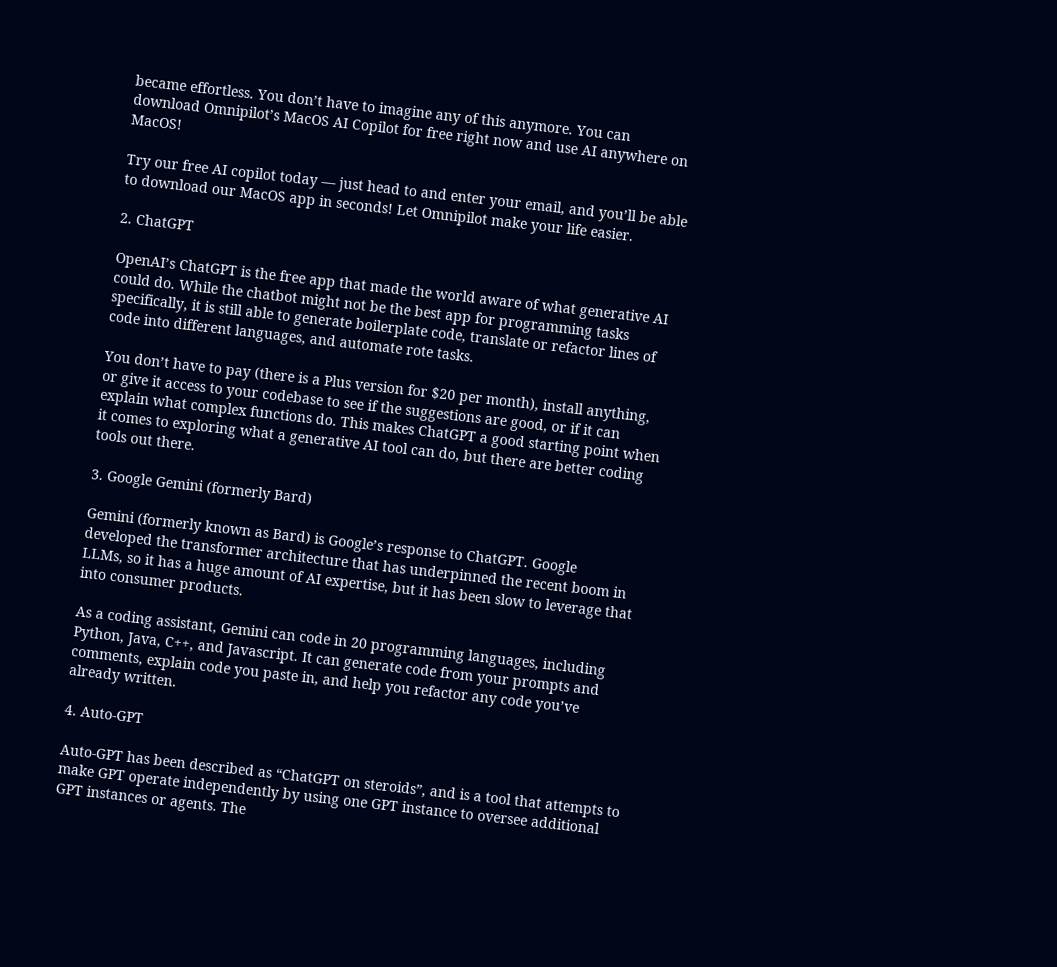became effortless. You don’t have to imagine any of this anymore. You can download Omnipilot’s MacOS AI Copilot for free right now and use AI anywhere on MacOS!

Try our free AI copilot today — just head to and enter your email, and you’ll be able to download our MacOS app in seconds! Let Omnipilot make your life easier.

2. ChatGPT

OpenAI’s ChatGPT is the free app that made the world aware of what generative AI could do. While the chatbot might not be the best app for programming tasks specifically, it is still able to generate boilerplate code, translate or refactor lines of code into different languages, and automate rote tasks.

You don’t have to pay (there is a Plus version for $20 per month), install anything, or give it access to your codebase to see if the suggestions are good, or if it can explain what complex functions do. This makes ChatGPT a good starting point when it comes to exploring what a generative AI tool can do, but there are better coding tools out there.

3. Google Gemini (formerly Bard)

Gemini (formerly known as Bard) is Google’s response to ChatGPT. Google developed the transformer architecture that has underpinned the recent boom in LLMs, so it has a huge amount of AI expertise, but it has been slow to leverage that into consumer products.

As a coding assistant, Gemini can code in 20 programming languages, including Python, Java, C++, and Javascript. It can generate code from your prompts and comments, explain code you paste in, and help you refactor any code you’ve already written.

4. Auto-GPT

Auto-GPT has been described as “ChatGPT on steroids”, and is a tool that attempts to make GPT operate independently by using one GPT instance to oversee additional GPT instances or agents. The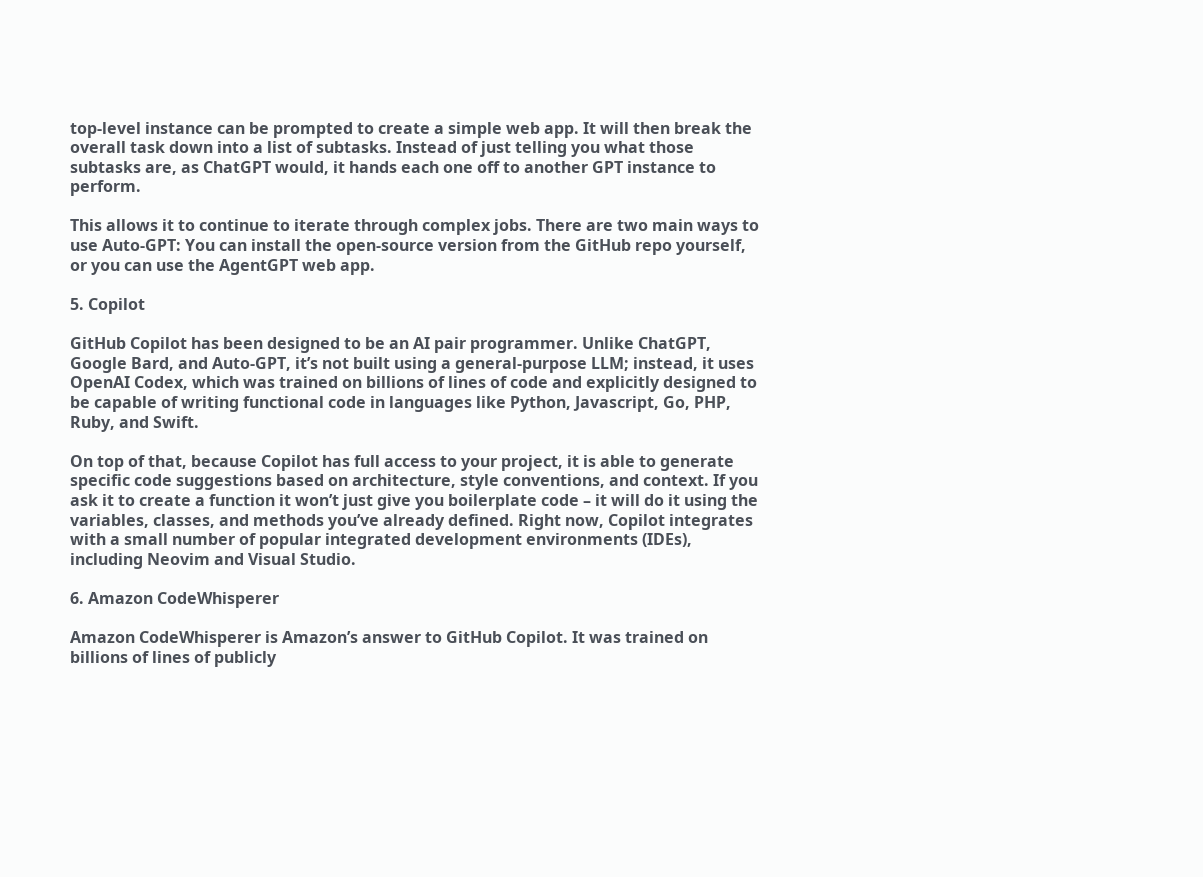top-level instance can be prompted to create a simple web app. It will then break the overall task down into a list of subtasks. Instead of just telling you what those subtasks are, as ChatGPT would, it hands each one off to another GPT instance to perform.

This allows it to continue to iterate through complex jobs. There are two main ways to use Auto-GPT: You can install the open-source version from the GitHub repo yourself, or you can use the AgentGPT web app.

5. Copilot

GitHub Copilot has been designed to be an AI pair programmer. Unlike ChatGPT, Google Bard, and Auto-GPT, it’s not built using a general-purpose LLM; instead, it uses OpenAI Codex, which was trained on billions of lines of code and explicitly designed to be capable of writing functional code in languages like Python, Javascript, Go, PHP, Ruby, and Swift.

On top of that, because Copilot has full access to your project, it is able to generate specific code suggestions based on architecture, style conventions, and context. If you ask it to create a function it won’t just give you boilerplate code – it will do it using the variables, classes, and methods you’ve already defined. Right now, Copilot integrates with a small number of popular integrated development environments (IDEs), including Neovim and Visual Studio.

6. Amazon CodeWhisperer

Amazon CodeWhisperer is Amazon’s answer to GitHub Copilot. It was trained on billions of lines of publicly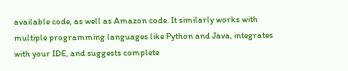available code, as well as Amazon code. It similarly works with multiple programming languages like Python and Java, integrates with your IDE, and suggests complete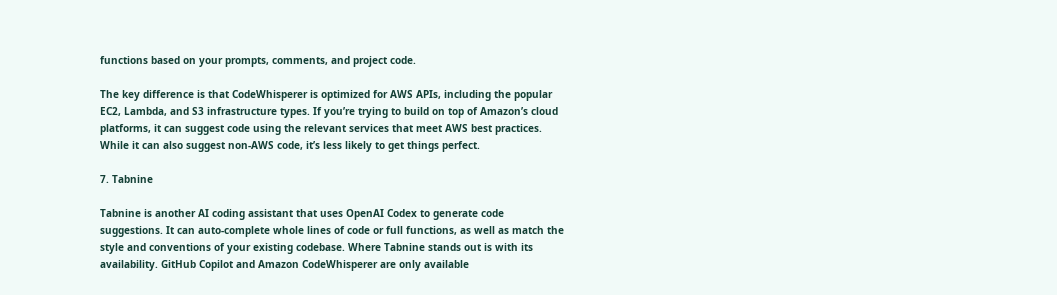functions based on your prompts, comments, and project code.

The key difference is that CodeWhisperer is optimized for AWS APIs, including the popular EC2, Lambda, and S3 infrastructure types. If you’re trying to build on top of Amazon’s cloud platforms, it can suggest code using the relevant services that meet AWS best practices. While it can also suggest non-AWS code, it’s less likely to get things perfect.

7. Tabnine

Tabnine is another AI coding assistant that uses OpenAI Codex to generate code suggestions. It can auto-complete whole lines of code or full functions, as well as match the style and conventions of your existing codebase. Where Tabnine stands out is with its availability. GitHub Copilot and Amazon CodeWhisperer are only available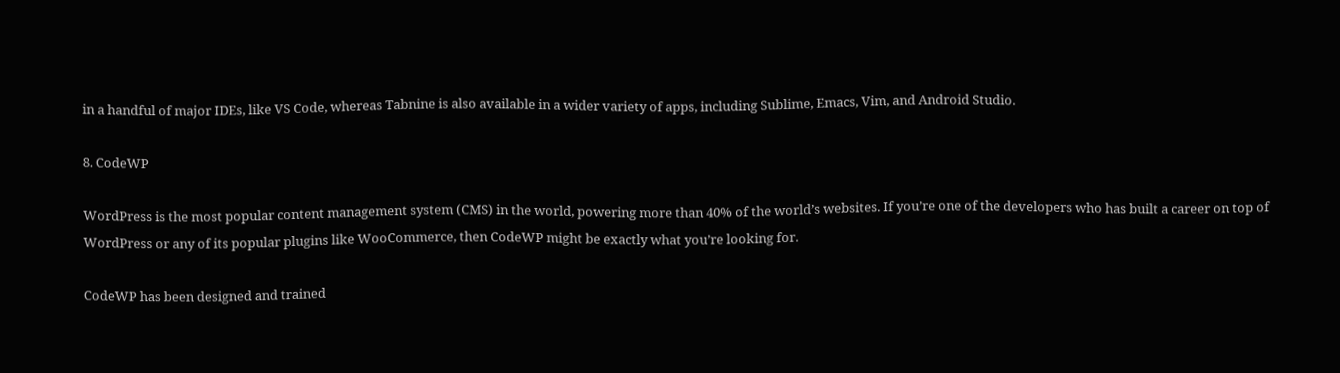in a handful of major IDEs, like VS Code, whereas Tabnine is also available in a wider variety of apps, including Sublime, Emacs, Vim, and Android Studio.

8. CodeWP

WordPress is the most popular content management system (CMS) in the world, powering more than 40% of the world’s websites. If you’re one of the developers who has built a career on top of WordPress or any of its popular plugins like WooCommerce, then CodeWP might be exactly what you’re looking for.

CodeWP has been designed and trained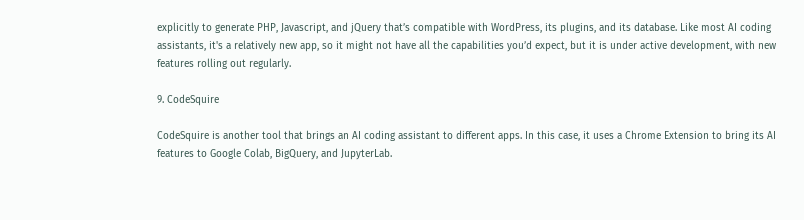explicitly to generate PHP, Javascript, and jQuery that’s compatible with WordPress, its plugins, and its database. Like most AI coding assistants, it's a relatively new app, so it might not have all the capabilities you’d expect, but it is under active development, with new features rolling out regularly.

9. CodeSquire

CodeSquire is another tool that brings an AI coding assistant to different apps. In this case, it uses a Chrome Extension to bring its AI features to Google Colab, BigQuery, and JupyterLab.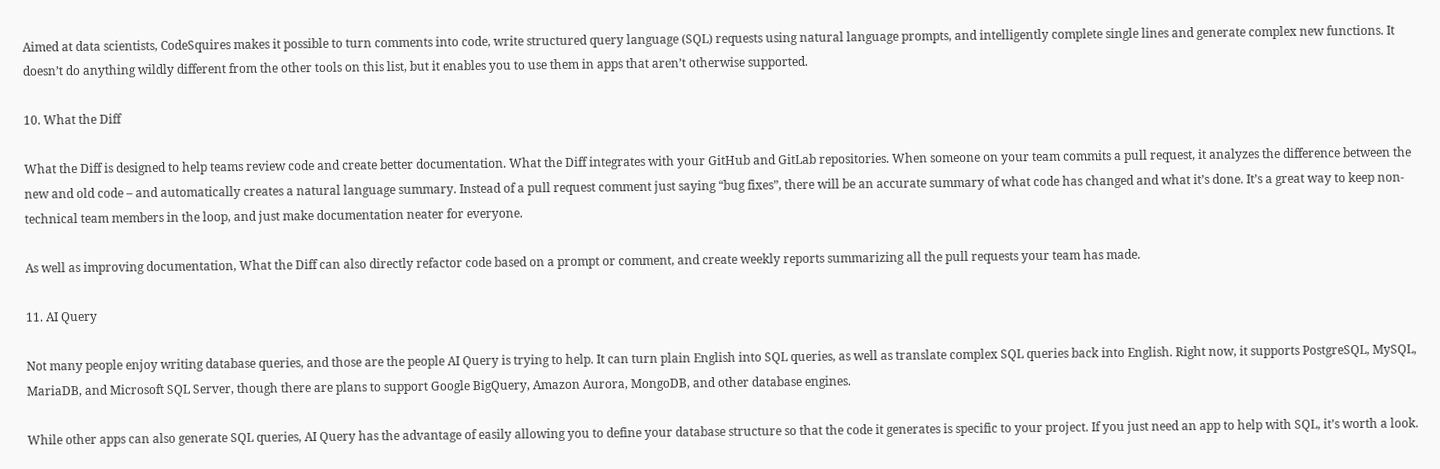Aimed at data scientists, CodeSquires makes it possible to turn comments into code, write structured query language (SQL) requests using natural language prompts, and intelligently complete single lines and generate complex new functions. It doesn’t do anything wildly different from the other tools on this list, but it enables you to use them in apps that aren’t otherwise supported.

10. What the Diff

What the Diff is designed to help teams review code and create better documentation. What the Diff integrates with your GitHub and GitLab repositories. When someone on your team commits a pull request, it analyzes the difference between the new and old code – and automatically creates a natural language summary. Instead of a pull request comment just saying “bug fixes”, there will be an accurate summary of what code has changed and what it’s done. It’s a great way to keep non-technical team members in the loop, and just make documentation neater for everyone.

As well as improving documentation, What the Diff can also directly refactor code based on a prompt or comment, and create weekly reports summarizing all the pull requests your team has made.

11. AI Query

Not many people enjoy writing database queries, and those are the people AI Query is trying to help. It can turn plain English into SQL queries, as well as translate complex SQL queries back into English. Right now, it supports PostgreSQL, MySQL, MariaDB, and Microsoft SQL Server, though there are plans to support Google BigQuery, Amazon Aurora, MongoDB, and other database engines.

While other apps can also generate SQL queries, AI Query has the advantage of easily allowing you to define your database structure so that the code it generates is specific to your project. If you just need an app to help with SQL, it’s worth a look.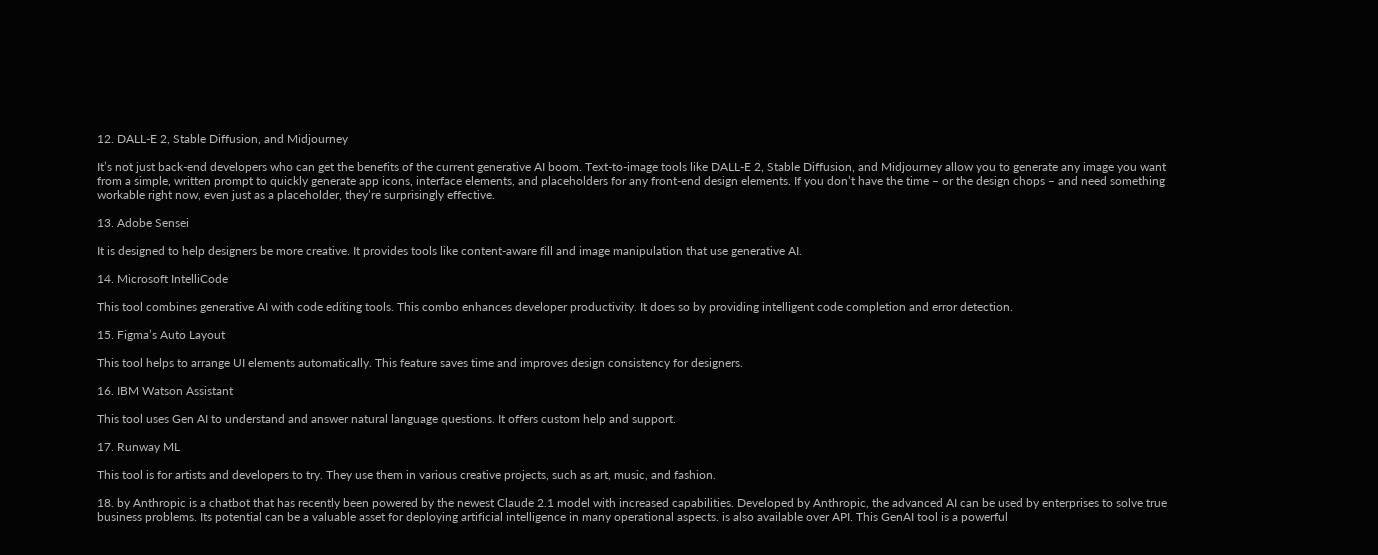12. DALL-E 2, Stable Diffusion, and Midjourney

It’s not just back-end developers who can get the benefits of the current generative AI boom. Text-to-image tools like DALL-E 2, Stable Diffusion, and Midjourney allow you to generate any image you want from a simple, written prompt to quickly generate app icons, interface elements, and placeholders for any front-end design elements. If you don’t have the time – or the design chops – and need something workable right now, even just as a placeholder, they’re surprisingly effective.

13. Adobe Sensei

It is designed to help designers be more creative. It provides tools like content-aware fill and image manipulation that use generative AI.

14. Microsoft IntelliCode

This tool combines generative AI with code editing tools. This combo enhances developer productivity. It does so by providing intelligent code completion and error detection.

15. Figma’s Auto Layout

This tool helps to arrange UI elements automatically. This feature saves time and improves design consistency for designers.

16. IBM Watson Assistant

This tool uses Gen AI to understand and answer natural language questions. It offers custom help and support.

17. Runway ML

This tool is for artists and developers to try. They use them in various creative projects, such as art, music, and fashion.

18. by Anthropic is a chatbot that has recently been powered by the newest Claude 2.1 model with increased capabilities. Developed by Anthropic, the advanced AI can be used by enterprises to solve true business problems. Its potential can be a valuable asset for deploying artificial intelligence in many operational aspects. is also available over API. This GenAI tool is a powerful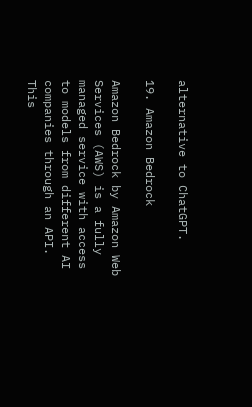alternative to ChatGPT.

19. Amazon Bedrock

Amazon Bedrock by Amazon Web Services (AWS) is a fully managed service with access to models from different AI companies through an API. This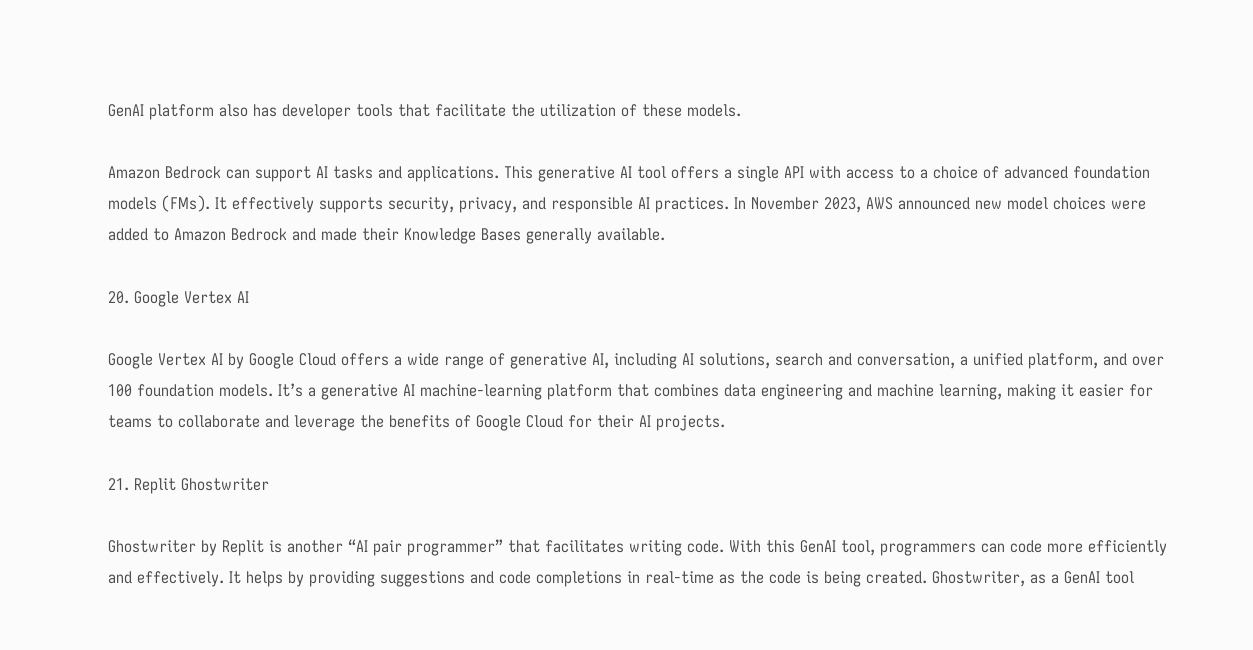GenAI platform also has developer tools that facilitate the utilization of these models.

Amazon Bedrock can support AI tasks and applications. This generative AI tool offers a single API with access to a choice of advanced foundation models (FMs). It effectively supports security, privacy, and responsible AI practices. In November 2023, AWS announced new model choices were added to Amazon Bedrock and made their Knowledge Bases generally available.

20. Google Vertex AI

Google Vertex AI by Google Cloud offers a wide range of generative AI, including AI solutions, search and conversation, a unified platform, and over 100 foundation models. It’s a generative AI machine-learning platform that combines data engineering and machine learning, making it easier for teams to collaborate and leverage the benefits of Google Cloud for their AI projects.

21. Replit Ghostwriter

Ghostwriter by Replit is another “AI pair programmer” that facilitates writing code. With this GenAI tool, programmers can code more efficiently and effectively. It helps by providing suggestions and code completions in real-time as the code is being created. Ghostwriter, as a GenAI tool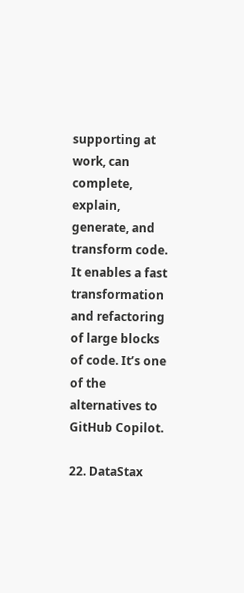supporting at work, can complete, explain, generate, and transform code. It enables a fast transformation and refactoring of large blocks of code. It’s one of the alternatives to GitHub Copilot.

22. DataStax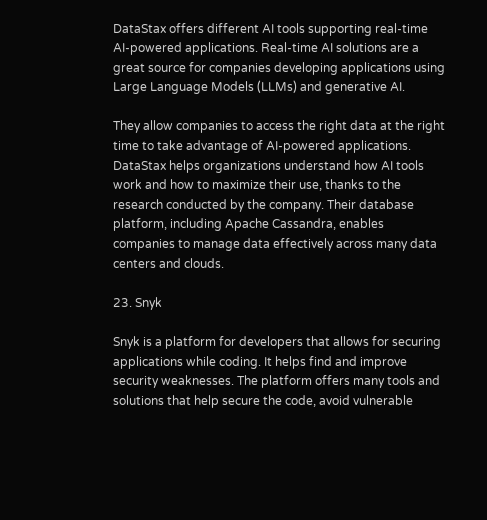DataStax offers different AI tools supporting real-time AI-powered applications. Real-time AI solutions are a great source for companies developing applications using Large Language Models (LLMs) and generative AI.

They allow companies to access the right data at the right time to take advantage of AI-powered applications. DataStax helps organizations understand how AI tools work and how to maximize their use, thanks to the research conducted by the company. Their database platform, including Apache Cassandra, enables companies to manage data effectively across many data centers and clouds.

23. Snyk

Snyk is a platform for developers that allows for securing applications while coding. It helps find and improve security weaknesses. The platform offers many tools and solutions that help secure the code, avoid vulnerable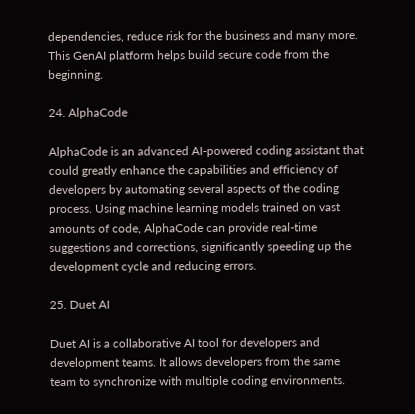dependencies, reduce risk for the business and many more. This GenAI platform helps build secure code from the beginning.

24. AlphaCode

AlphaCode is an advanced AI-powered coding assistant that could greatly enhance the capabilities and efficiency of developers by automating several aspects of the coding process. Using machine learning models trained on vast amounts of code, AlphaCode can provide real-time suggestions and corrections, significantly speeding up the development cycle and reducing errors.

25. Duet AI

Duet AI is a collaborative AI tool for developers and development teams. It allows developers from the same team to synchronize with multiple coding environments.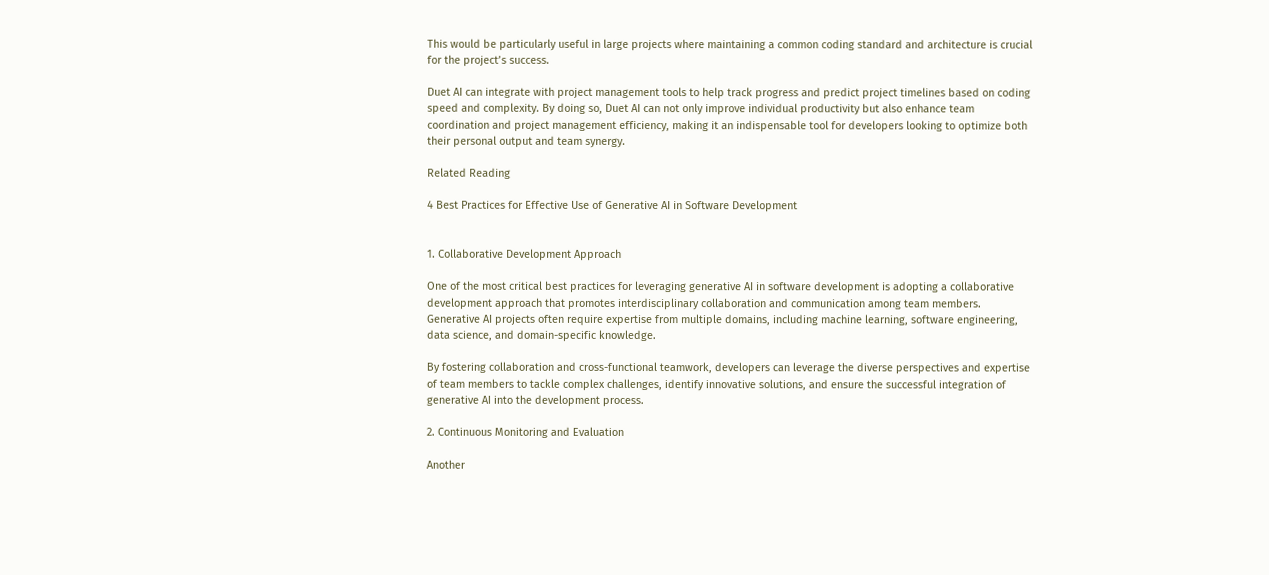This would be particularly useful in large projects where maintaining a common coding standard and architecture is crucial for the project’s success.

Duet AI can integrate with project management tools to help track progress and predict project timelines based on coding speed and complexity. By doing so, Duet AI can not only improve individual productivity but also enhance team coordination and project management efficiency, making it an indispensable tool for developers looking to optimize both their personal output and team synergy.

Related Reading

4 Best Practices for Effective Use of Generative AI in Software Development


1. Collaborative Development Approach

One of the most critical best practices for leveraging generative AI in software development is adopting a collaborative development approach that promotes interdisciplinary collaboration and communication among team members. Generative AI projects often require expertise from multiple domains, including machine learning, software engineering, data science, and domain-specific knowledge.

By fostering collaboration and cross-functional teamwork, developers can leverage the diverse perspectives and expertise of team members to tackle complex challenges, identify innovative solutions, and ensure the successful integration of generative AI into the development process.

2. Continuous Monitoring and Evaluation

Another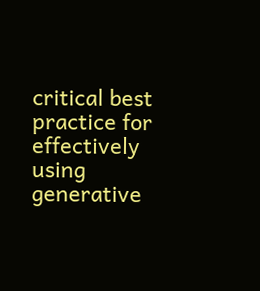critical best practice for effectively using generative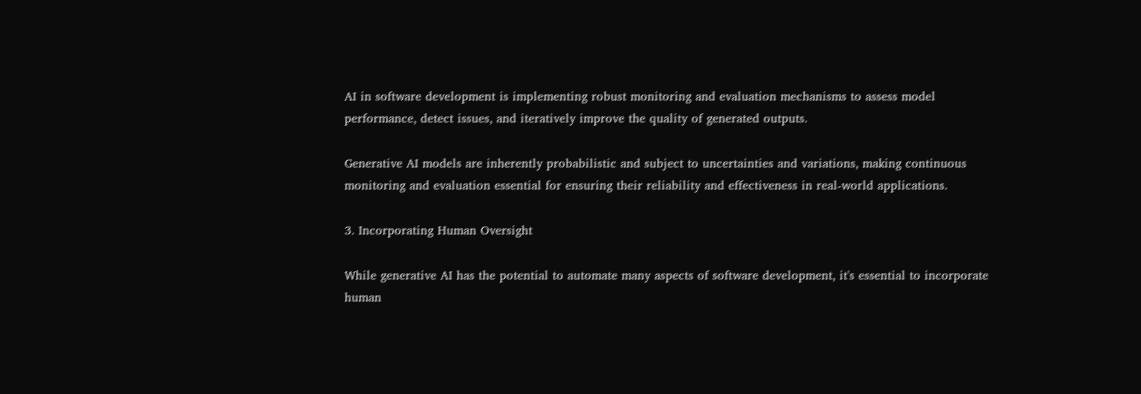AI in software development is implementing robust monitoring and evaluation mechanisms to assess model performance, detect issues, and iteratively improve the quality of generated outputs.

Generative AI models are inherently probabilistic and subject to uncertainties and variations, making continuous monitoring and evaluation essential for ensuring their reliability and effectiveness in real-world applications.

3. Incorporating Human Oversight

While generative AI has the potential to automate many aspects of software development, it's essential to incorporate human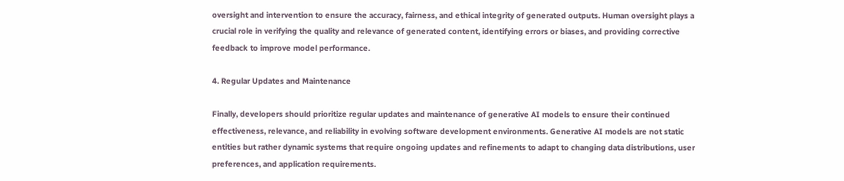oversight and intervention to ensure the accuracy, fairness, and ethical integrity of generated outputs. Human oversight plays a crucial role in verifying the quality and relevance of generated content, identifying errors or biases, and providing corrective feedback to improve model performance.

4. Regular Updates and Maintenance

Finally, developers should prioritize regular updates and maintenance of generative AI models to ensure their continued effectiveness, relevance, and reliability in evolving software development environments. Generative AI models are not static entities but rather dynamic systems that require ongoing updates and refinements to adapt to changing data distributions, user preferences, and application requirements.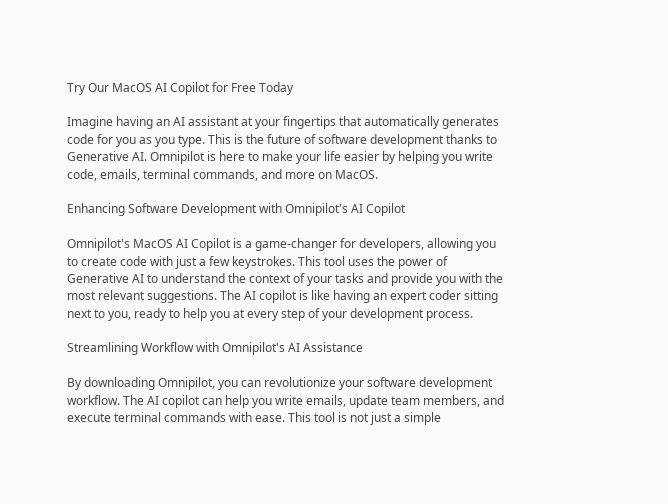Try Our MacOS AI Copilot for Free Today

Imagine having an AI assistant at your fingertips that automatically generates code for you as you type. This is the future of software development thanks to Generative AI. Omnipilot is here to make your life easier by helping you write code, emails, terminal commands, and more on MacOS.

Enhancing Software Development with Omnipilot's AI Copilot

Omnipilot's MacOS AI Copilot is a game-changer for developers, allowing you to create code with just a few keystrokes. This tool uses the power of Generative AI to understand the context of your tasks and provide you with the most relevant suggestions. The AI copilot is like having an expert coder sitting next to you, ready to help you at every step of your development process.

Streamlining Workflow with Omnipilot's AI Assistance

By downloading Omnipilot, you can revolutionize your software development workflow. The AI copilot can help you write emails, update team members, and execute terminal commands with ease. This tool is not just a simple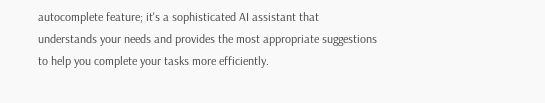autocomplete feature; it's a sophisticated AI assistant that understands your needs and provides the most appropriate suggestions to help you complete your tasks more efficiently.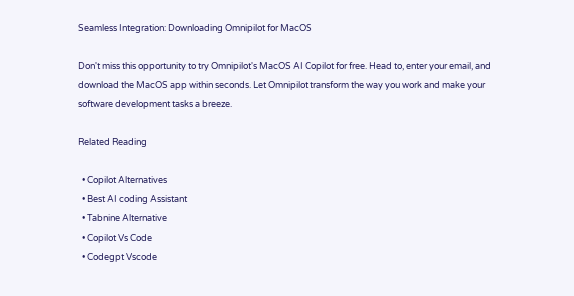Seamless Integration: Downloading Omnipilot for MacOS

Don't miss this opportunity to try Omnipilot's MacOS AI Copilot for free. Head to, enter your email, and download the MacOS app within seconds. Let Omnipilot transform the way you work and make your software development tasks a breeze.

Related Reading

  • Copilot Alternatives
  • Best AI coding Assistant
  • Tabnine Alternative
  • Copilot Vs Code
  • Codegpt Vscode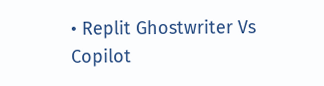• Replit Ghostwriter Vs Copilot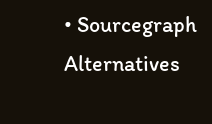• Sourcegraph Alternatives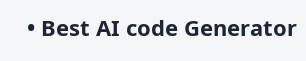• Best AI code Generator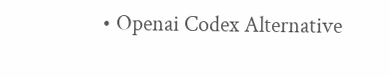• Openai Codex Alternative